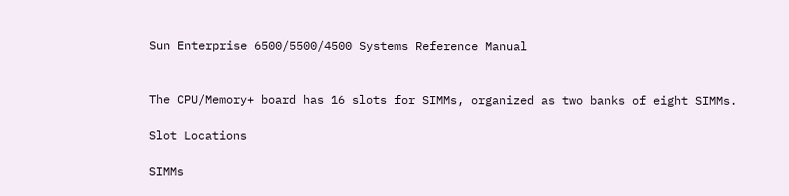Sun Enterprise 6500/5500/4500 Systems Reference Manual


The CPU/Memory+ board has 16 slots for SIMMs, organized as two banks of eight SIMMs.

Slot Locations

SIMMs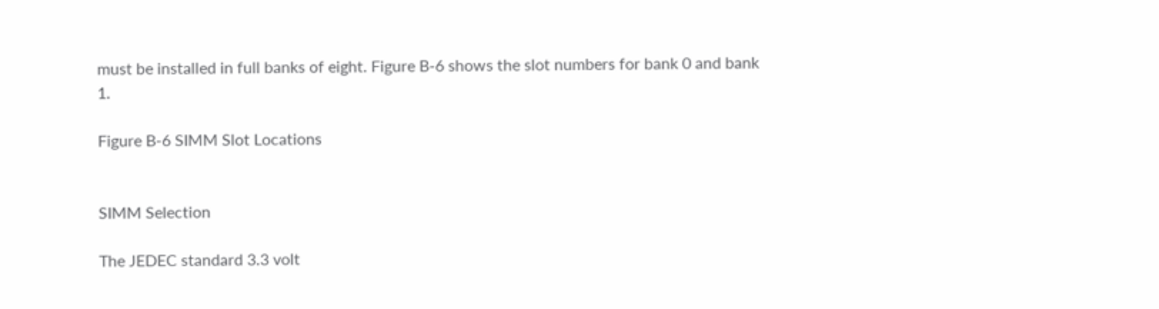must be installed in full banks of eight. Figure B-6 shows the slot numbers for bank 0 and bank 1.

Figure B-6 SIMM Slot Locations


SIMM Selection

The JEDEC standard 3.3 volt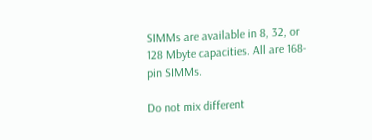SIMMs are available in 8, 32, or 128 Mbyte capacities. All are 168-pin SIMMs.

Do not mix different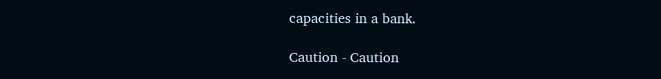capacities in a bank.

Caution - Caution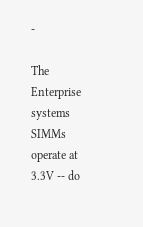-

The Enterprise systems SIMMs operate at 3.3V -- do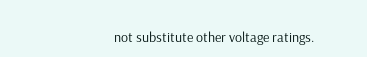not substitute other voltage ratings.